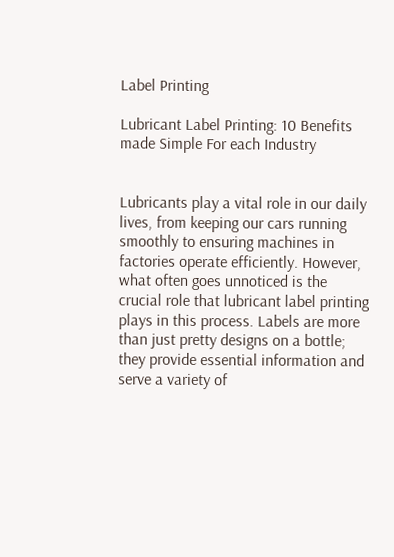Label Printing

Lubricant Label Printing: 10 Benefits made Simple For each Industry


Lubricants play a vital role in our daily lives, from keeping our cars running smoothly to ensuring machines in factories operate efficiently. However, what often goes unnoticed is the crucial role that lubricant label printing plays in this process. Labels are more than just pretty designs on a bottle; they provide essential information and serve a variety of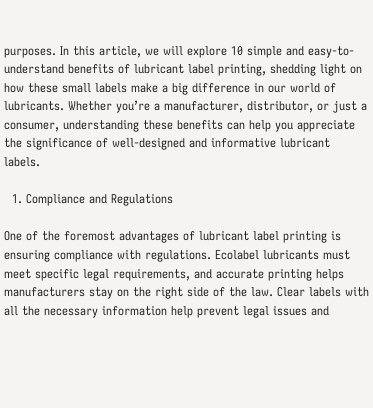purposes. In this article, we will explore 10 simple and easy-to-understand benefits of lubricant label printing, shedding light on how these small labels make a big difference in our world of lubricants. Whether you’re a manufacturer, distributor, or just a consumer, understanding these benefits can help you appreciate the significance of well-designed and informative lubricant labels.

  1. Compliance and Regulations

One of the foremost advantages of lubricant label printing is ensuring compliance with regulations. Ecolabel lubricants must meet specific legal requirements, and accurate printing helps manufacturers stay on the right side of the law. Clear labels with all the necessary information help prevent legal issues and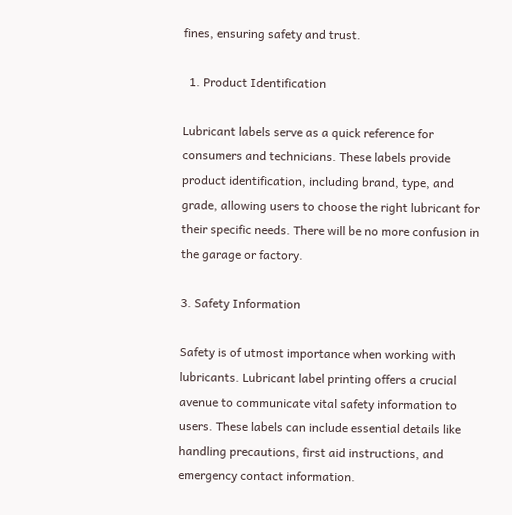fines, ensuring safety and trust.

  1. Product Identification

Lubricant labels serve as a quick reference for consumers and technicians. These labels provide product identification, including brand, type, and grade, allowing users to choose the right lubricant for their specific needs. There will be no more confusion in the garage or factory.

3. Safety Information

Safety is of utmost importance when working with lubricants. Lubricant label printing offers a crucial avenue to communicate vital safety information to users. These labels can include essential details like handling precautions, first aid instructions, and emergency contact information.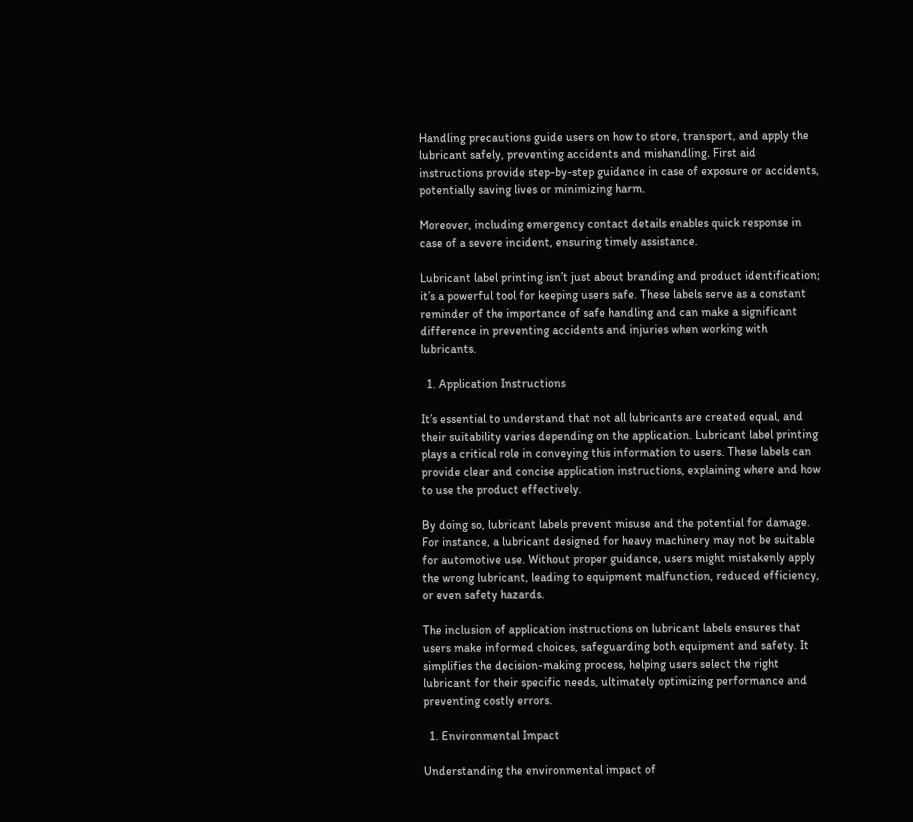Handling precautions guide users on how to store, transport, and apply the lubricant safely, preventing accidents and mishandling. First aid instructions provide step-by-step guidance in case of exposure or accidents, potentially saving lives or minimizing harm.

Moreover, including emergency contact details enables quick response in case of a severe incident, ensuring timely assistance.

Lubricant label printing isn’t just about branding and product identification; it’s a powerful tool for keeping users safe. These labels serve as a constant reminder of the importance of safe handling and can make a significant difference in preventing accidents and injuries when working with lubricants.

  1. Application Instructions

It’s essential to understand that not all lubricants are created equal, and their suitability varies depending on the application. Lubricant label printing plays a critical role in conveying this information to users. These labels can provide clear and concise application instructions, explaining where and how to use the product effectively.

By doing so, lubricant labels prevent misuse and the potential for damage. For instance, a lubricant designed for heavy machinery may not be suitable for automotive use. Without proper guidance, users might mistakenly apply the wrong lubricant, leading to equipment malfunction, reduced efficiency, or even safety hazards.

The inclusion of application instructions on lubricant labels ensures that users make informed choices, safeguarding both equipment and safety. It simplifies the decision-making process, helping users select the right lubricant for their specific needs, ultimately optimizing performance and preventing costly errors.

  1. Environmental Impact

Understanding the environmental impact of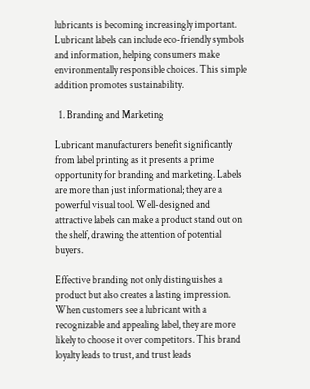lubricants is becoming increasingly important. Lubricant labels can include eco-friendly symbols and information, helping consumers make environmentally responsible choices. This simple addition promotes sustainability.

  1. Branding and Marketing

Lubricant manufacturers benefit significantly from label printing as it presents a prime opportunity for branding and marketing. Labels are more than just informational; they are a powerful visual tool. Well-designed and attractive labels can make a product stand out on the shelf, drawing the attention of potential buyers.

Effective branding not only distinguishes a product but also creates a lasting impression. When customers see a lubricant with a recognizable and appealing label, they are more likely to choose it over competitors. This brand loyalty leads to trust, and trust leads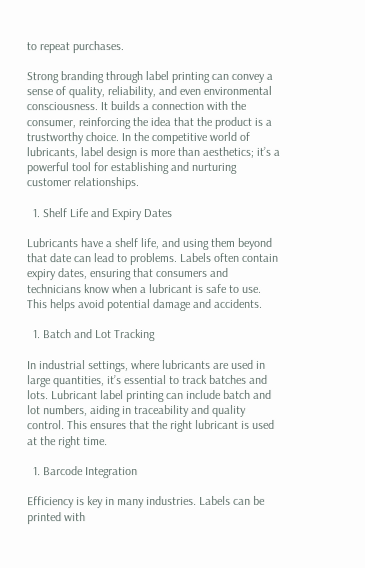to repeat purchases.

Strong branding through label printing can convey a sense of quality, reliability, and even environmental consciousness. It builds a connection with the consumer, reinforcing the idea that the product is a trustworthy choice. In the competitive world of lubricants, label design is more than aesthetics; it’s a powerful tool for establishing and nurturing customer relationships.

  1. Shelf Life and Expiry Dates

Lubricants have a shelf life, and using them beyond that date can lead to problems. Labels often contain expiry dates, ensuring that consumers and technicians know when a lubricant is safe to use. This helps avoid potential damage and accidents.

  1. Batch and Lot Tracking

In industrial settings, where lubricants are used in large quantities, it’s essential to track batches and lots. Lubricant label printing can include batch and lot numbers, aiding in traceability and quality control. This ensures that the right lubricant is used at the right time.

  1. Barcode Integration

Efficiency is key in many industries. Labels can be printed with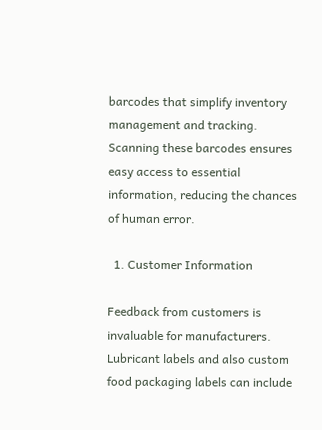barcodes that simplify inventory management and tracking. Scanning these barcodes ensures easy access to essential information, reducing the chances of human error.

  1. Customer Information

Feedback from customers is invaluable for manufacturers. Lubricant labels and also custom food packaging labels can include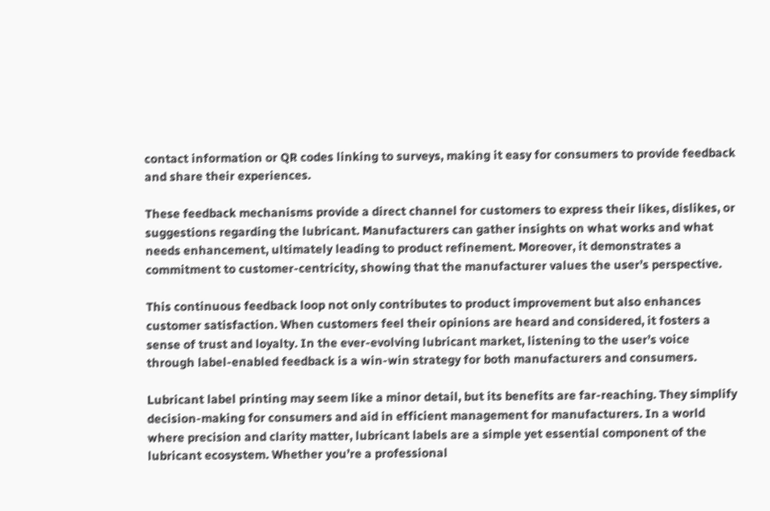contact information or QR codes linking to surveys, making it easy for consumers to provide feedback and share their experiences.

These feedback mechanisms provide a direct channel for customers to express their likes, dislikes, or suggestions regarding the lubricant. Manufacturers can gather insights on what works and what needs enhancement, ultimately leading to product refinement. Moreover, it demonstrates a commitment to customer-centricity, showing that the manufacturer values the user’s perspective.

This continuous feedback loop not only contributes to product improvement but also enhances customer satisfaction. When customers feel their opinions are heard and considered, it fosters a sense of trust and loyalty. In the ever-evolving lubricant market, listening to the user’s voice through label-enabled feedback is a win-win strategy for both manufacturers and consumers.

Lubricant label printing may seem like a minor detail, but its benefits are far-reaching. They simplify decision-making for consumers and aid in efficient management for manufacturers. In a world where precision and clarity matter, lubricant labels are a simple yet essential component of the lubricant ecosystem. Whether you’re a professional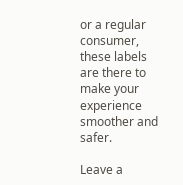or a regular consumer, these labels are there to make your experience smoother and safer.

Leave a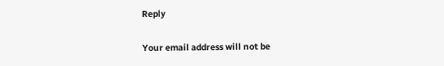Reply

Your email address will not be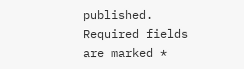published. Required fields are marked *